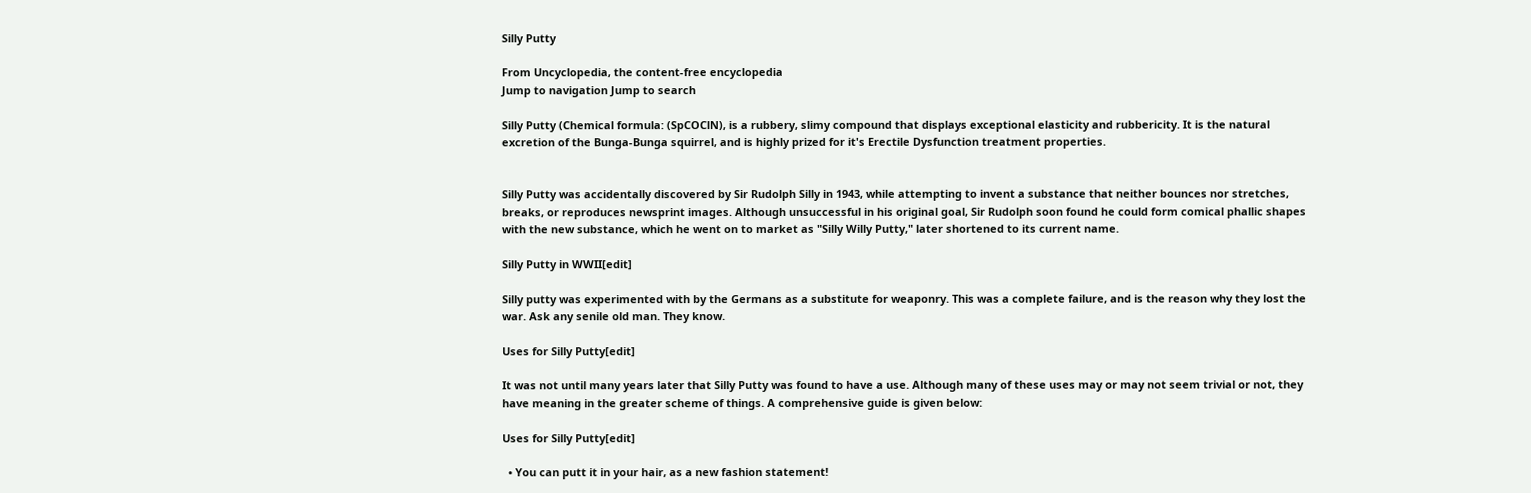Silly Putty

From Uncyclopedia, the content-free encyclopedia
Jump to navigation Jump to search

Silly Putty (Chemical formula: (SpCOClN), is a rubbery, slimy compound that displays exceptional elasticity and rubbericity. It is the natural excretion of the Bunga-Bunga squirrel, and is highly prized for it's Erectile Dysfunction treatment properties.


Silly Putty was accidentally discovered by Sir Rudolph Silly in 1943, while attempting to invent a substance that neither bounces nor stretches, breaks, or reproduces newsprint images. Although unsuccessful in his original goal, Sir Rudolph soon found he could form comical phallic shapes with the new substance, which he went on to market as "Silly Willy Putty," later shortened to its current name.

Silly Putty in WWII[edit]

Silly putty was experimented with by the Germans as a substitute for weaponry. This was a complete failure, and is the reason why they lost the war. Ask any senile old man. They know.

Uses for Silly Putty[edit]

It was not until many years later that Silly Putty was found to have a use. Although many of these uses may or may not seem trivial or not, they have meaning in the greater scheme of things. A comprehensive guide is given below:

Uses for Silly Putty[edit]

  • You can putt it in your hair, as a new fashion statement!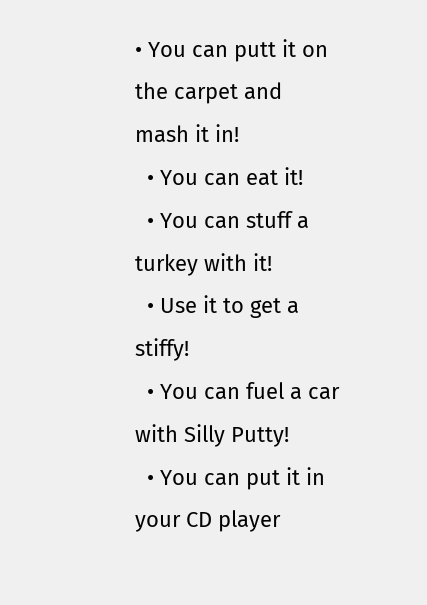• You can putt it on the carpet and mash it in!
  • You can eat it!
  • You can stuff a turkey with it!
  • Use it to get a stiffy!
  • You can fuel a car with Silly Putty!
  • You can put it in your CD player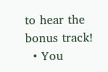to hear the bonus track!
  • You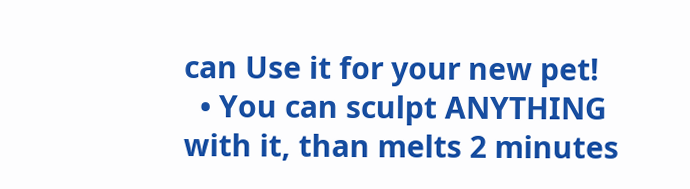can Use it for your new pet!
  • You can sculpt ANYTHING with it, than melts 2 minutes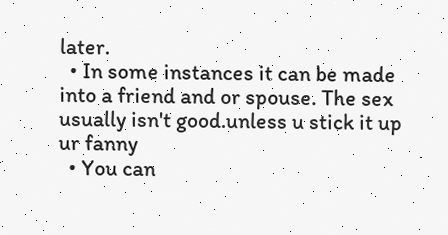later.
  • In some instances it can be made into a friend and or spouse. The sex usually isn't good.unless u stick it up ur fanny
  • You can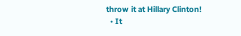throw it at Hillary Clinton!
  • It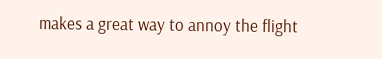makes a great way to annoy the flight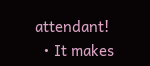attendant!
  • It makes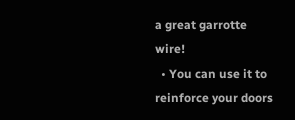a great garrotte wire!
  • You can use it to reinforce your doors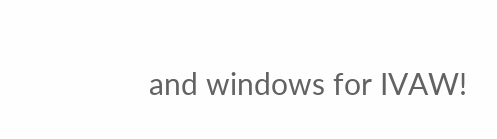and windows for IVAW!